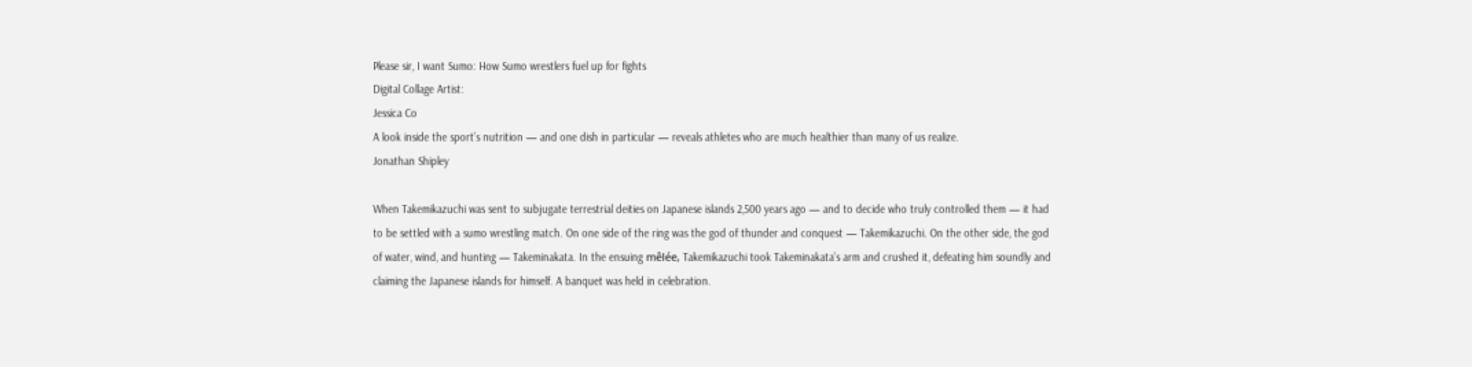Please sir, I want Sumo: How Sumo wrestlers fuel up for fights
Digital Collage Artist:
Jessica Co
A look inside the sport’s nutrition — and one dish in particular — reveals athletes who are much healthier than many of us realize.
Jonathan Shipley

When Takemikazuchi was sent to subjugate terrestrial deities on Japanese islands 2,500 years ago — and to decide who truly controlled them — it had to be settled with a sumo wrestling match. On one side of the ring was the god of thunder and conquest — Takemikazuchi. On the other side, the god of water, wind, and hunting — Takeminakata. In the ensuing mêlée, Takemikazuchi took Takeminakata’s arm and crushed it, defeating him soundly and claiming the Japanese islands for himself. A banquet was held in celebration.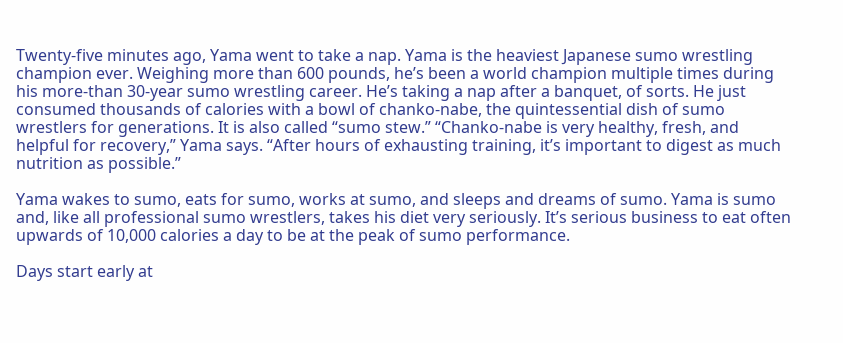Twenty-five minutes ago, Yama went to take a nap. Yama is the heaviest Japanese sumo wrestling champion ever. Weighing more than 600 pounds, he’s been a world champion multiple times during his more-than 30-year sumo wrestling career. He’s taking a nap after a banquet, of sorts. He just consumed thousands of calories with a bowl of chanko-nabe, the quintessential dish of sumo wrestlers for generations. It is also called “sumo stew.” “Chanko-nabe is very healthy, fresh, and helpful for recovery,” Yama says. “After hours of exhausting training, it’s important to digest as much nutrition as possible.”

Yama wakes to sumo, eats for sumo, works at sumo, and sleeps and dreams of sumo. Yama is sumo and, like all professional sumo wrestlers, takes his diet very seriously. It’s serious business to eat often upwards of 10,000 calories a day to be at the peak of sumo performance.

Days start early at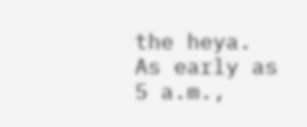the heya. As early as 5 a.m.,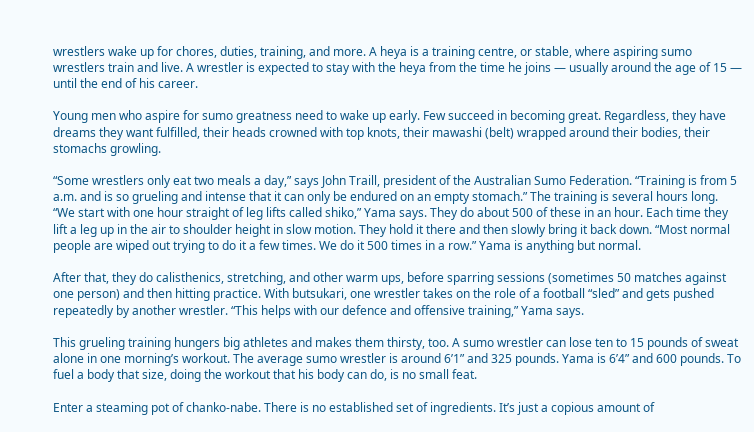wrestlers wake up for chores, duties, training, and more. A heya is a training centre, or stable, where aspiring sumo wrestlers train and live. A wrestler is expected to stay with the heya from the time he joins — usually around the age of 15 — until the end of his career.

Young men who aspire for sumo greatness need to wake up early. Few succeed in becoming great. Regardless, they have dreams they want fulfilled, their heads crowned with top knots, their mawashi (belt) wrapped around their bodies, their stomachs growling.

“Some wrestlers only eat two meals a day,” says John Traill, president of the Australian Sumo Federation. “Training is from 5 a.m. and is so grueling and intense that it can only be endured on an empty stomach.” The training is several hours long. “We start with one hour straight of leg lifts called shiko,” Yama says. They do about 500 of these in an hour. Each time they lift a leg up in the air to shoulder height in slow motion. They hold it there and then slowly bring it back down. “Most normal people are wiped out trying to do it a few times. We do it 500 times in a row.” Yama is anything but normal.

After that, they do calisthenics, stretching, and other warm ups, before sparring sessions (sometimes 50 matches against one person) and then hitting practice. With butsukari, one wrestler takes on the role of a football “sled” and gets pushed repeatedly by another wrestler. “This helps with our defence and offensive training,” Yama says.

This grueling training hungers big athletes and makes them thirsty, too. A sumo wrestler can lose ten to 15 pounds of sweat alone in one morning’s workout. The average sumo wrestler is around 6’1” and 325 pounds. Yama is 6’4” and 600 pounds. To fuel a body that size, doing the workout that his body can do, is no small feat.

Enter a steaming pot of chanko-nabe. There is no established set of ingredients. It’s just a copious amount of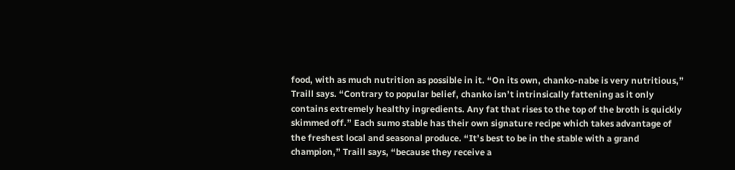food, with as much nutrition as possible in it. “On its own, chanko-nabe is very nutritious,” Traill says. “Contrary to popular belief, chanko isn’t intrinsically fattening as it only contains extremely healthy ingredients. Any fat that rises to the top of the broth is quickly skimmed off.” Each sumo stable has their own signature recipe which takes advantage of the freshest local and seasonal produce. “It’s best to be in the stable with a grand champion,” Traill says, “because they receive a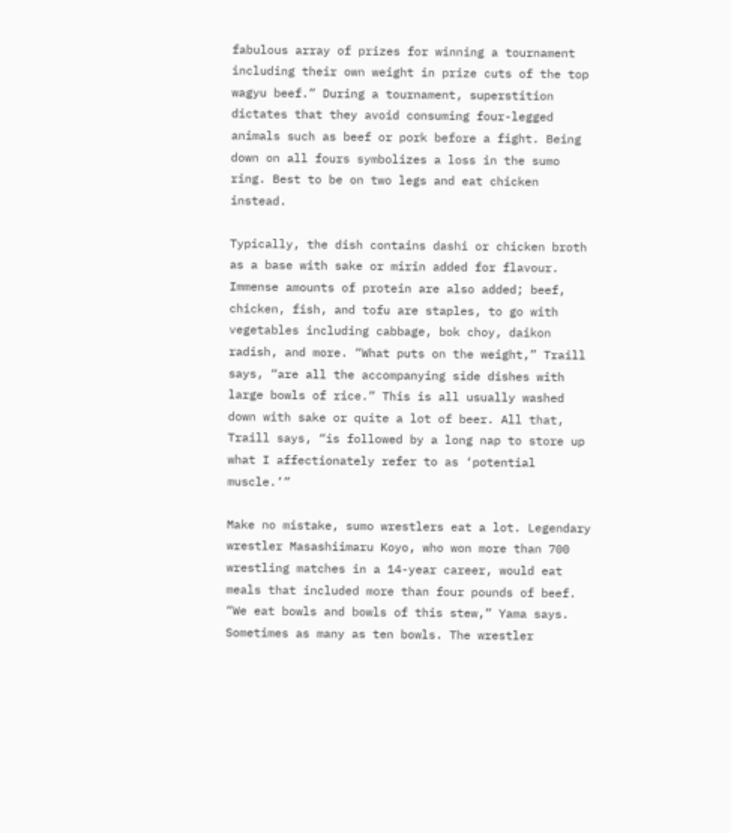fabulous array of prizes for winning a tournament including their own weight in prize cuts of the top wagyu beef.” During a tournament, superstition dictates that they avoid consuming four-legged animals such as beef or pork before a fight. Being down on all fours symbolizes a loss in the sumo ring. Best to be on two legs and eat chicken instead.

Typically, the dish contains dashi or chicken broth as a base with sake or mirin added for flavour. Immense amounts of protein are also added; beef, chicken, fish, and tofu are staples, to go with vegetables including cabbage, bok choy, daikon radish, and more. “What puts on the weight,” Traill says, “are all the accompanying side dishes with large bowls of rice.” This is all usually washed down with sake or quite a lot of beer. All that, Traill says, “is followed by a long nap to store up what I affectionately refer to as ‘potential muscle.’”

Make no mistake, sumo wrestlers eat a lot. Legendary wrestler Masashiimaru Koyo, who won more than 700 wrestling matches in a 14-year career, would eat meals that included more than four pounds of beef. “We eat bowls and bowls of this stew,” Yama says. Sometimes as many as ten bowls. The wrestler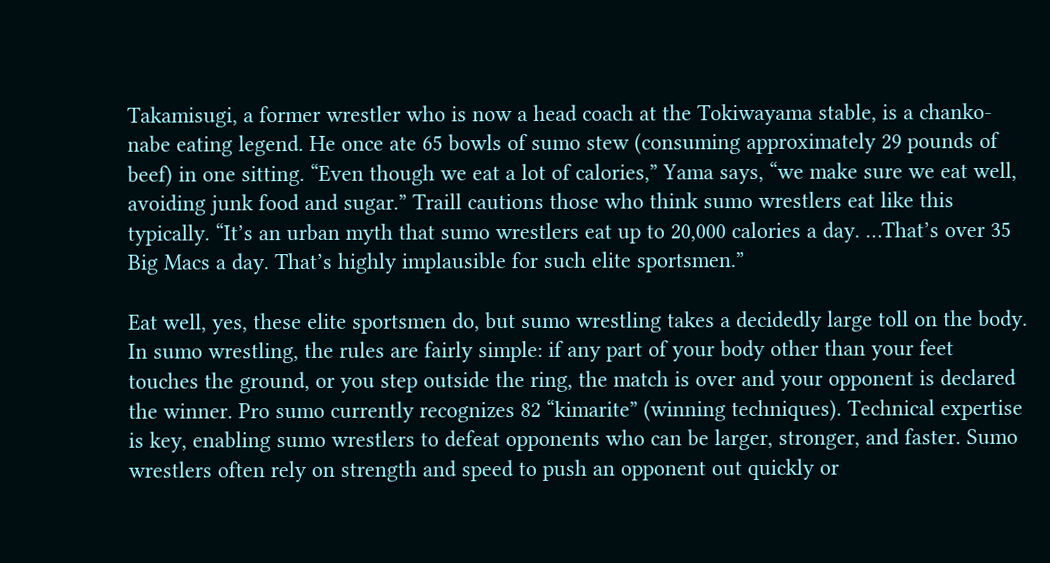Takamisugi, a former wrestler who is now a head coach at the Tokiwayama stable, is a chanko-nabe eating legend. He once ate 65 bowls of sumo stew (consuming approximately 29 pounds of beef) in one sitting. “Even though we eat a lot of calories,” Yama says, “we make sure we eat well, avoiding junk food and sugar.” Traill cautions those who think sumo wrestlers eat like this typically. “It’s an urban myth that sumo wrestlers eat up to 20,000 calories a day. …That’s over 35 Big Macs a day. That’s highly implausible for such elite sportsmen.”

Eat well, yes, these elite sportsmen do, but sumo wrestling takes a decidedly large toll on the body. In sumo wrestling, the rules are fairly simple: if any part of your body other than your feet touches the ground, or you step outside the ring, the match is over and your opponent is declared the winner. Pro sumo currently recognizes 82 “kimarite” (winning techniques). Technical expertise is key, enabling sumo wrestlers to defeat opponents who can be larger, stronger, and faster. Sumo wrestlers often rely on strength and speed to push an opponent out quickly or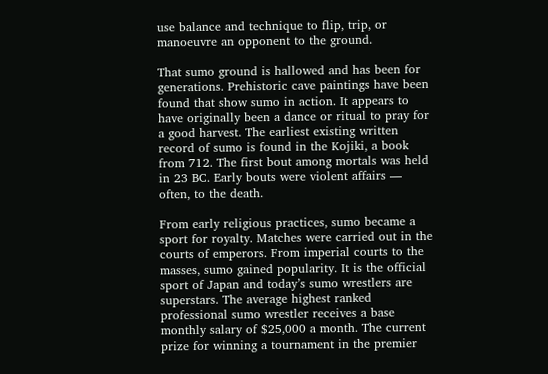use balance and technique to flip, trip, or manoeuvre an opponent to the ground.

That sumo ground is hallowed and has been for generations. Prehistoric cave paintings have been found that show sumo in action. It appears to have originally been a dance or ritual to pray for a good harvest. The earliest existing written record of sumo is found in the Kojiki, a book from 712. The first bout among mortals was held in 23 BC. Early bouts were violent affairs — often, to the death.

From early religious practices, sumo became a sport for royalty. Matches were carried out in the courts of emperors. From imperial courts to the masses, sumo gained popularity. It is the official sport of Japan and today’s sumo wrestlers are superstars. The average highest ranked professional sumo wrestler receives a base monthly salary of $25,000 a month. The current prize for winning a tournament in the premier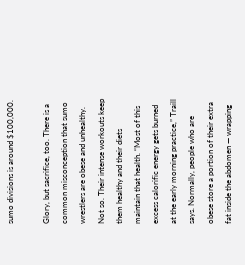sumo divisions is around $100,000.

Glory, but sacrifice, too. There is a common misconception that sumo wrestlers are obese and unhealthy. Not so. Their intense workouts keep them healthy and their diets maintain that health. “Most of this excess calorific energy gets burned at the early morning practice,” Traill says. Normally, people who are obese store a portion of their extra fat inside the abdomen — wrapping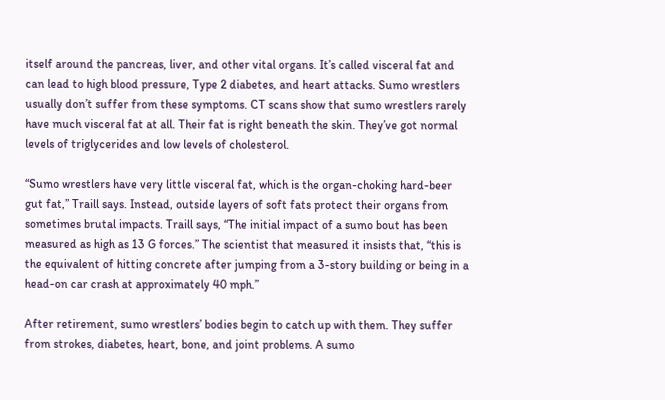itself around the pancreas, liver, and other vital organs. It’s called visceral fat and can lead to high blood pressure, Type 2 diabetes, and heart attacks. Sumo wrestlers usually don’t suffer from these symptoms. CT scans show that sumo wrestlers rarely have much visceral fat at all. Their fat is right beneath the skin. They’ve got normal levels of triglycerides and low levels of cholesterol.

“Sumo wrestlers have very little visceral fat, which is the organ-choking hard-beer gut fat,” Traill says. Instead, outside layers of soft fats protect their organs from sometimes brutal impacts. Traill says, “The initial impact of a sumo bout has been measured as high as 13 G forces.” The scientist that measured it insists that, “this is the equivalent of hitting concrete after jumping from a 3-story building or being in a head-on car crash at approximately 40 mph.”

After retirement, sumo wrestlers’ bodies begin to catch up with them. They suffer from strokes, diabetes, heart, bone, and joint problems. A sumo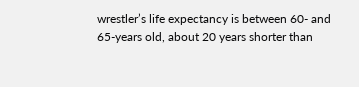wrestler’s life expectancy is between 60- and 65-years old, about 20 years shorter than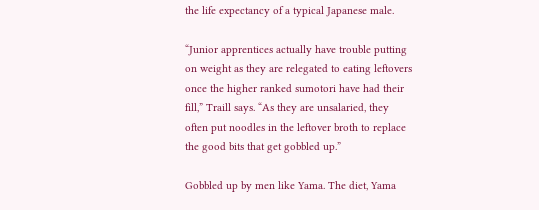the life expectancy of a typical Japanese male.

“Junior apprentices actually have trouble putting on weight as they are relegated to eating leftovers once the higher ranked sumotori have had their fill,” Traill says. “As they are unsalaried, they often put noodles in the leftover broth to replace the good bits that get gobbled up.”

Gobbled up by men like Yama. The diet, Yama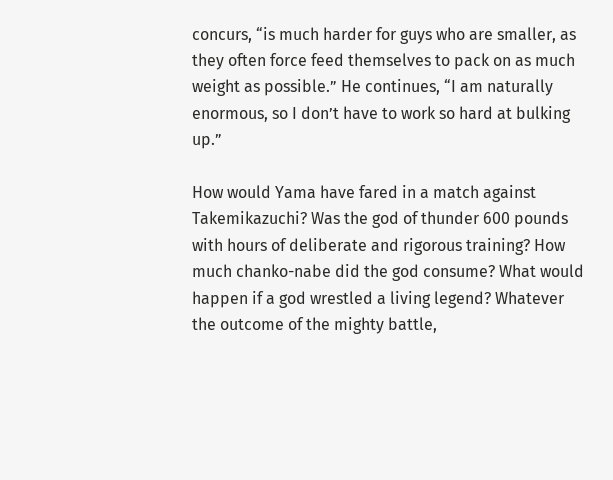concurs, “is much harder for guys who are smaller, as they often force feed themselves to pack on as much weight as possible.” He continues, “I am naturally enormous, so I don’t have to work so hard at bulking up.”

How would Yama have fared in a match against Takemikazuchi? Was the god of thunder 600 pounds with hours of deliberate and rigorous training? How much chanko-nabe did the god consume? What would happen if a god wrestled a living legend? Whatever the outcome of the mighty battle,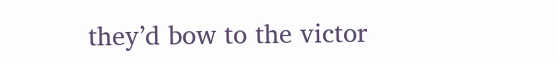they’d bow to the victor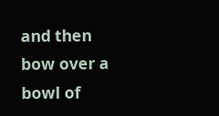and then bow over a bowl of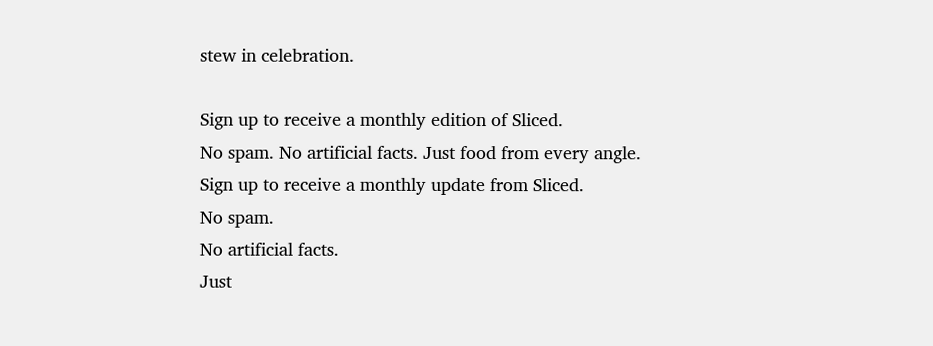stew in celebration.

Sign up to receive a monthly edition of Sliced.
No spam. No artificial facts. Just food from every angle.
Sign up to receive a monthly update from Sliced.
No spam.
No artificial facts.
Just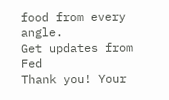food from every angle.
Get updates from Fed
Thank you! Your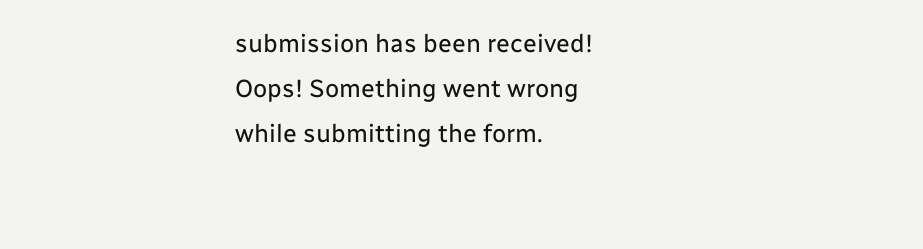submission has been received!
Oops! Something went wrong while submitting the form.